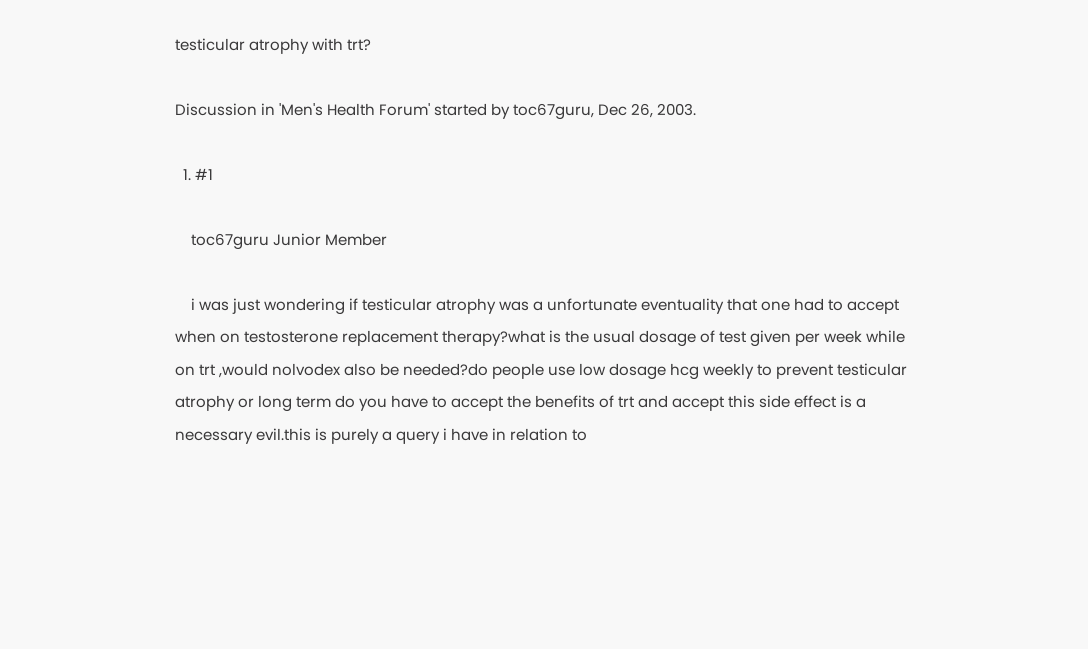testicular atrophy with trt?

Discussion in 'Men's Health Forum' started by toc67guru, Dec 26, 2003.

  1. #1

    toc67guru Junior Member

    i was just wondering if testicular atrophy was a unfortunate eventuality that one had to accept when on testosterone replacement therapy?what is the usual dosage of test given per week while on trt ,would nolvodex also be needed?do people use low dosage hcg weekly to prevent testicular atrophy or long term do you have to accept the benefits of trt and accept this side effect is a necessary evil.this is purely a query i have in relation to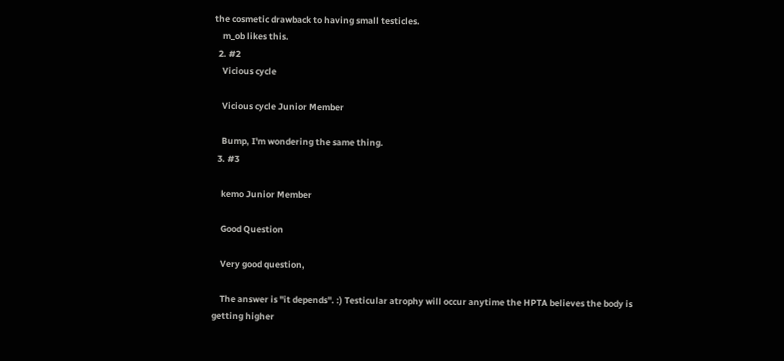the cosmetic drawback to having small testicles.
    m_ob likes this.
  2. #2
    Vicious cycle

    Vicious cycle Junior Member

    Bump, I'm wondering the same thing.
  3. #3

    kemo Junior Member

    Good Question

    Very good question,

    The answer is "it depends". :) Testicular atrophy will occur anytime the HPTA believes the body is getting higher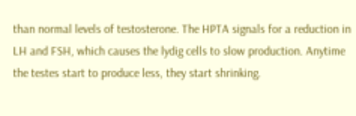than normal levels of testosterone. The HPTA signals for a reduction in LH and FSH, which causes the lydig cells to slow production. Anytime the testes start to produce less, they start shrinking.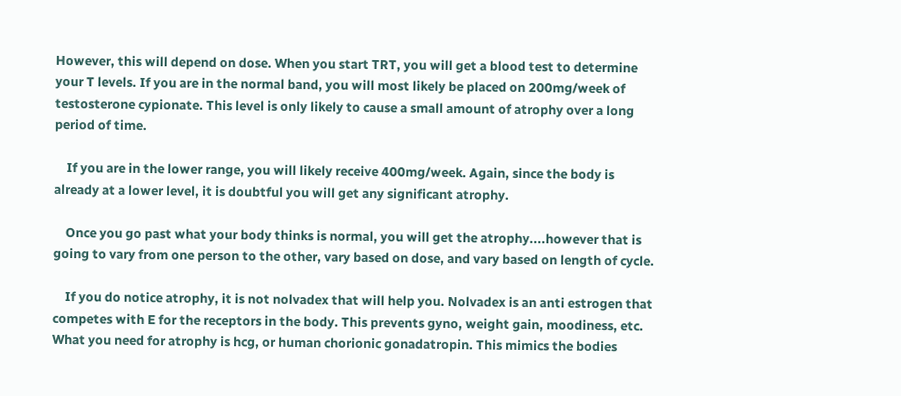However, this will depend on dose. When you start TRT, you will get a blood test to determine your T levels. If you are in the normal band, you will most likely be placed on 200mg/week of testosterone cypionate. This level is only likely to cause a small amount of atrophy over a long period of time.

    If you are in the lower range, you will likely receive 400mg/week. Again, since the body is already at a lower level, it is doubtful you will get any significant atrophy.

    Once you go past what your body thinks is normal, you will get the atrophy....however that is going to vary from one person to the other, vary based on dose, and vary based on length of cycle.

    If you do notice atrophy, it is not nolvadex that will help you. Nolvadex is an anti estrogen that competes with E for the receptors in the body. This prevents gyno, weight gain, moodiness, etc. What you need for atrophy is hcg, or human chorionic gonadatropin. This mimics the bodies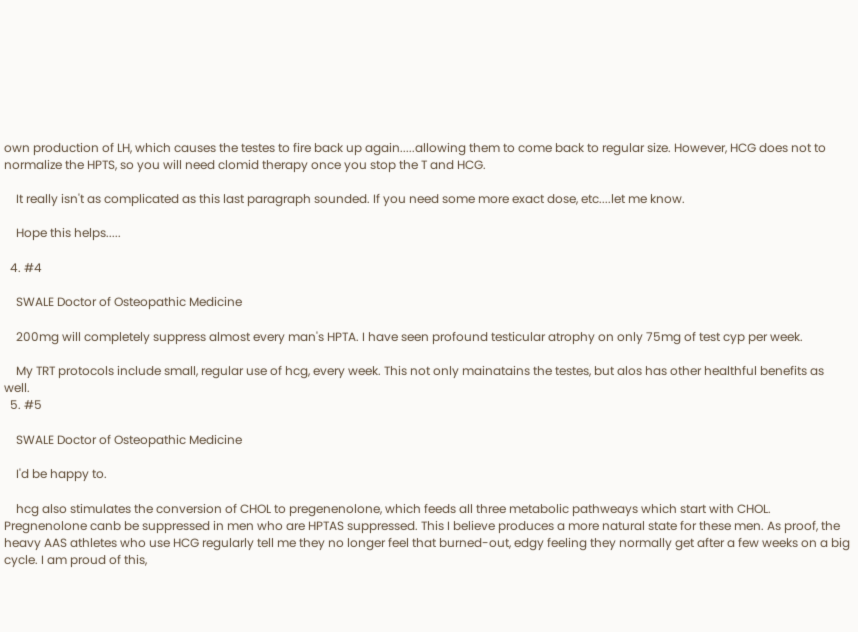own production of LH, which causes the testes to fire back up again.....allowing them to come back to regular size. However, HCG does not to normalize the HPTS, so you will need clomid therapy once you stop the T and HCG.

    It really isn't as complicated as this last paragraph sounded. If you need some more exact dose, etc....let me know.

    Hope this helps.....

  4. #4

    SWALE Doctor of Osteopathic Medicine

    200mg will completely suppress almost every man's HPTA. I have seen profound testicular atrophy on only 75mg of test cyp per week.

    My TRT protocols include small, regular use of hcg, every week. This not only mainatains the testes, but alos has other healthful benefits as well.
  5. #5

    SWALE Doctor of Osteopathic Medicine

    I'd be happy to.

    hcg also stimulates the conversion of CHOL to pregenenolone, which feeds all three metabolic pathweays which start with CHOL. Pregnenolone canb be suppressed in men who are HPTAS suppressed. This I believe produces a more natural state for these men. As proof, the heavy AAS athletes who use HCG regularly tell me they no longer feel that burned-out, edgy feeling they normally get after a few weeks on a big cycle. I am proud of this,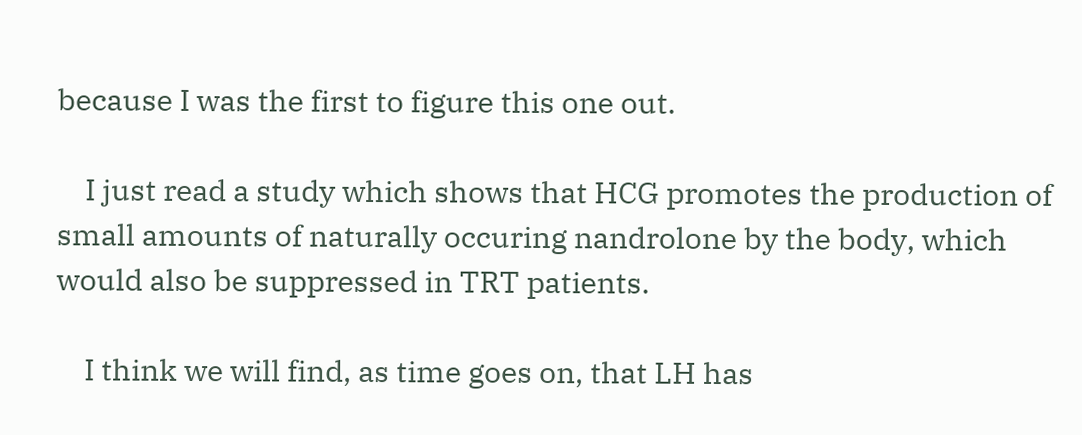because I was the first to figure this one out.

    I just read a study which shows that HCG promotes the production of small amounts of naturally occuring nandrolone by the body, which would also be suppressed in TRT patients.

    I think we will find, as time goes on, that LH has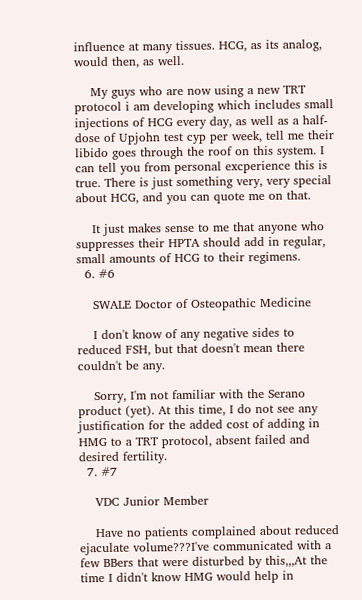influence at many tissues. HCG, as its analog, would then, as well.

    My guys who are now using a new TRT protocol i am developing which includes small injections of HCG every day, as well as a half-dose of Upjohn test cyp per week, tell me their libido goes through the roof on this system. I can tell you from personal excperience this is true. There is just something very, very special about HCG, and you can quote me on that.

    It just makes sense to me that anyone who suppresses their HPTA should add in regular, small amounts of HCG to their regimens.
  6. #6

    SWALE Doctor of Osteopathic Medicine

    I don't know of any negative sides to reduced FSH, but that doesn't mean there couldn't be any.

    Sorry, I'm not familiar with the Serano product (yet). At this time, I do not see any justification for the added cost of adding in HMG to a TRT protocol, absent failed and desired fertility.
  7. #7

    VDC Junior Member

    Have no patients complained about reduced ejaculate volume???I've communicated with a few BBers that were disturbed by this,,,At the time I didn't know HMG would help in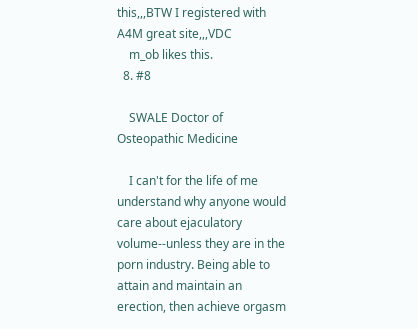this,,,BTW I registered with A4M great site,,,VDC
    m_ob likes this.
  8. #8

    SWALE Doctor of Osteopathic Medicine

    I can't for the life of me understand why anyone would care about ejaculatory volume--unless they are in the porn industry. Being able to attain and maintain an erection, then achieve orgasm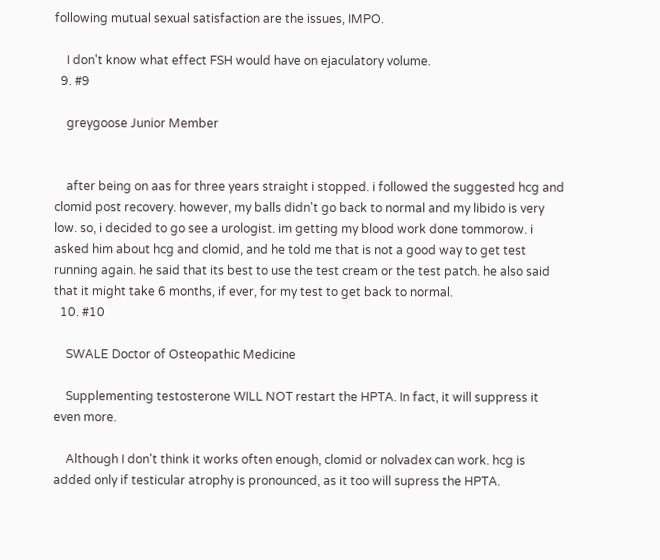following mutual sexual satisfaction are the issues, IMPO.

    I don't know what effect FSH would have on ejaculatory volume.
  9. #9

    greygoose Junior Member


    after being on aas for three years straight i stopped. i followed the suggested hcg and clomid post recovery. however, my balls didn't go back to normal and my libido is very low. so, i decided to go see a urologist. im getting my blood work done tommorow. i asked him about hcg and clomid, and he told me that is not a good way to get test running again. he said that its best to use the test cream or the test patch. he also said that it might take 6 months, if ever, for my test to get back to normal.
  10. #10

    SWALE Doctor of Osteopathic Medicine

    Supplementing testosterone WILL NOT restart the HPTA. In fact, it will suppress it even more.

    Although I don't think it works often enough, clomid or nolvadex can work. hcg is added only if testicular atrophy is pronounced, as it too will supress the HPTA.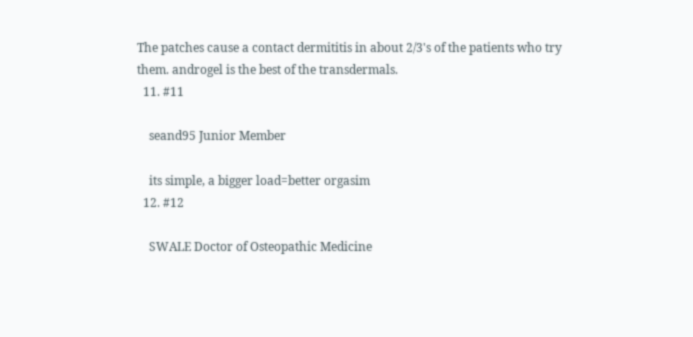The patches cause a contact dermititis in about 2/3's of the patients who try them. androgel is the best of the transdermals.
  11. #11

    seand95 Junior Member

    its simple, a bigger load=better orgasim
  12. #12

    SWALE Doctor of Osteopathic Medicine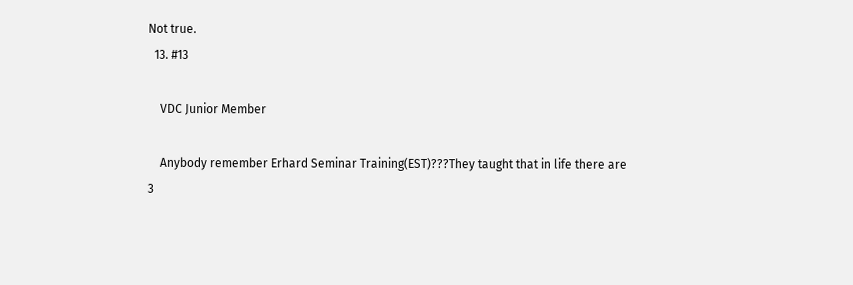Not true.
  13. #13

    VDC Junior Member

    Anybody remember Erhard Seminar Training(EST)???They taught that in life there are 3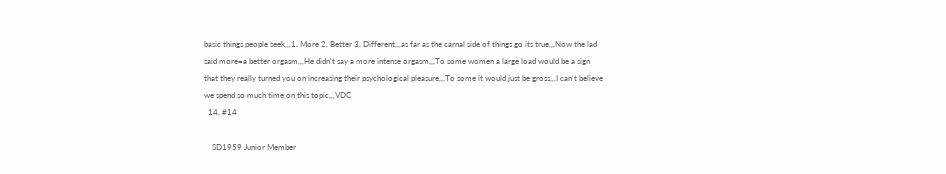basic things people seek,,,1. More 2. Better 3. Different,,,as far as the carnal side of things go its true,,,Now the lad said more=a better orgasm,,,He didn't say a more intense orgasm,,,To some women a large load would be a sign that they really turned you on increasing their psychological pleasure,,,To some it would just be gross,,,I can't believe we spend so much time on this topic,,,VDC
  14. #14

    SD1959 Junior Member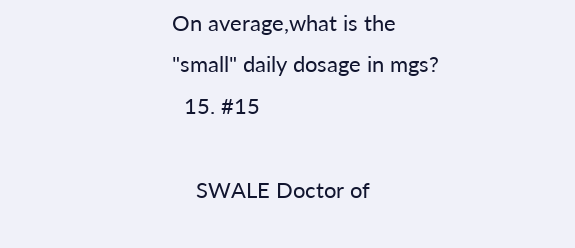On average,what is the "small" daily dosage in mgs?
  15. #15

    SWALE Doctor of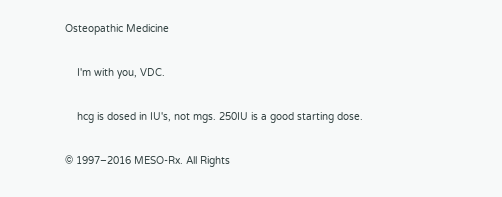Osteopathic Medicine

    I'm with you, VDC.

    hcg is dosed in IU's, not mgs. 250IU is a good starting dose.

© 1997–2016 MESO-Rx. All Rights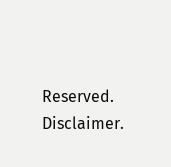Reserved. Disclaimer.